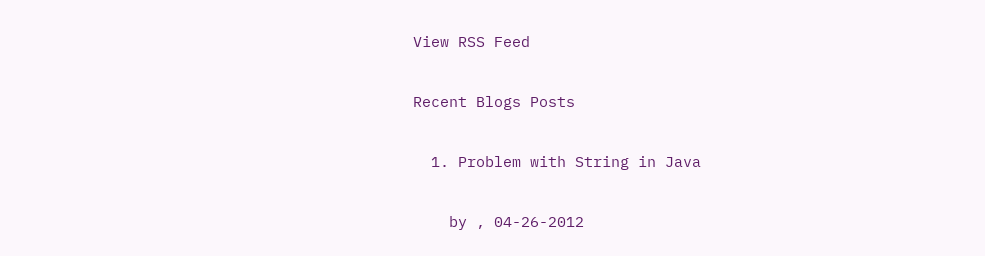View RSS Feed

Recent Blogs Posts

  1. Problem with String in Java

    by , 04-26-2012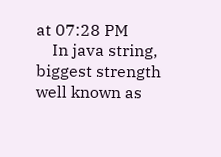at 07:28 PM
    In java string, biggest strength well known as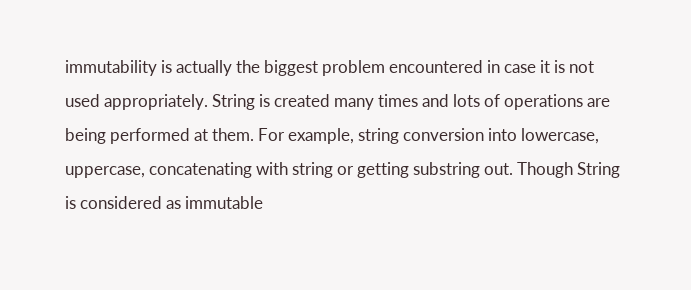immutability is actually the biggest problem encountered in case it is not used appropriately. String is created many times and lots of operations are being performed at them. For example, string conversion into lowercase, uppercase, concatenating with string or getting substring out. Though String is considered as immutable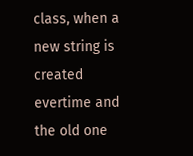class, when a new string is created evertime and the old one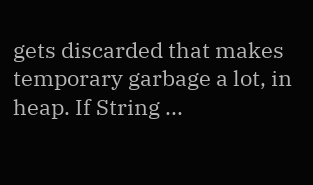gets discarded that makes temporary garbage a lot, in heap. If String ...